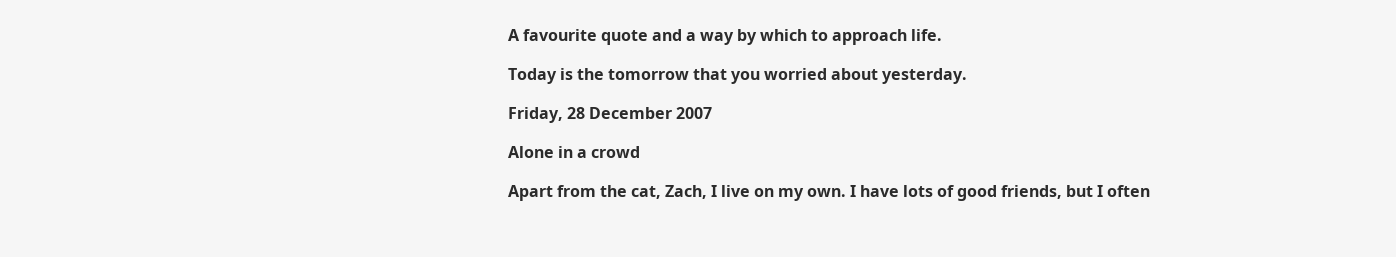A favourite quote and a way by which to approach life.

Today is the tomorrow that you worried about yesterday.

Friday, 28 December 2007

Alone in a crowd

Apart from the cat, Zach, I live on my own. I have lots of good friends, but I often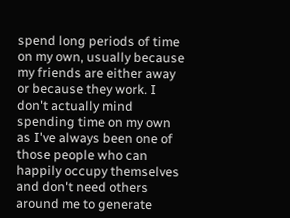spend long periods of time on my own, usually because my friends are either away or because they work. I don't actually mind spending time on my own as I've always been one of those people who can happily occupy themselves and don't need others around me to generate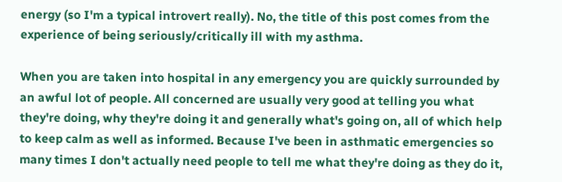energy (so I'm a typical introvert really). No, the title of this post comes from the experience of being seriously/critically ill with my asthma.

When you are taken into hospital in any emergency you are quickly surrounded by an awful lot of people. All concerned are usually very good at telling you what they're doing, why they're doing it and generally what's going on, all of which help to keep calm as well as informed. Because I've been in asthmatic emergencies so many times I don't actually need people to tell me what they're doing as they do it,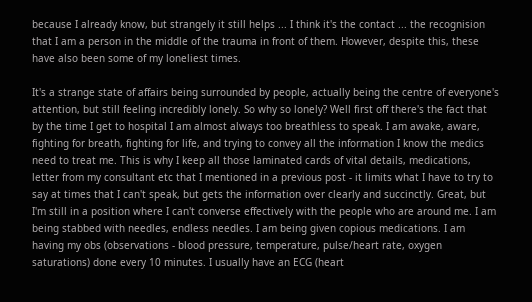because I already know, but strangely it still helps ... I think it's the contact ... the recognision that I am a person in the middle of the trauma in front of them. However, despite this, these have also been some of my loneliest times.

It's a strange state of affairs being surrounded by people, actually being the centre of everyone's attention, but still feeling incredibly lonely. So why so lonely? Well first off there's the fact that by the time I get to hospital I am almost always too breathless to speak. I am awake, aware, fighting for breath, fighting for life, and trying to convey all the information I know the medics need to treat me. This is why I keep all those laminated cards of vital details, medications, letter from my consultant etc that I mentioned in a previous post - it limits what I have to try to say at times that I can't speak, but gets the information over clearly and succinctly. Great, but I'm still in a position where I can't converse effectively with the people who are around me. I am being stabbed with needles, endless needles. I am being given copious medications. I am having my obs (observations - blood pressure, temperature, pulse/heart rate, oxygen saturations) done every 10 minutes. I usually have an ECG (heart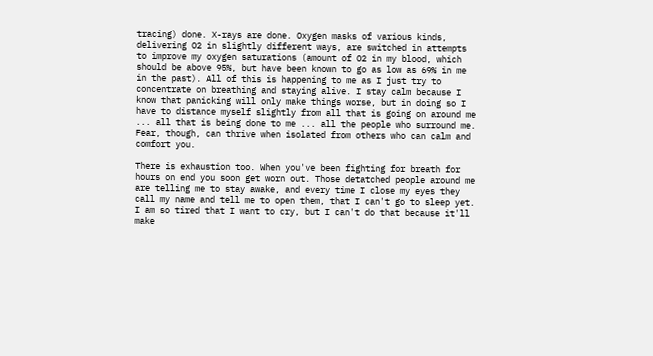tracing) done. X-rays are done. Oxygen masks of various kinds, delivering O2 in slightly different ways, are switched in attempts to improve my oxygen saturations (amount of O2 in my blood, which should be above 95%, but have been known to go as low as 69% in me in the past). All of this is happening to me as I just try to concentrate on breathing and staying alive. I stay calm because I know that panicking will only make things worse, but in doing so I have to distance myself slightly from all that is going on around me ... all that is being done to me ... all the people who surround me. Fear, though, can thrive when isolated from others who can calm and comfort you.

There is exhaustion too. When you've been fighting for breath for hours on end you soon get worn out. Those detatched people around me are telling me to stay awake, and every time I close my eyes they call my name and tell me to open them, that I can't go to sleep yet. I am so tired that I want to cry, but I can't do that because it'll make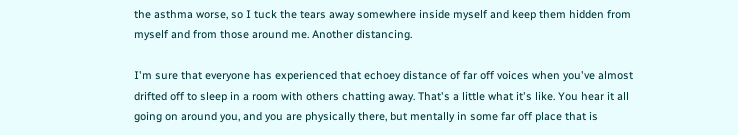the asthma worse, so I tuck the tears away somewhere inside myself and keep them hidden from myself and from those around me. Another distancing.

I'm sure that everyone has experienced that echoey distance of far off voices when you've almost drifted off to sleep in a room with others chatting away. That's a little what it's like. You hear it all going on around you, and you are physically there, but mentally in some far off place that is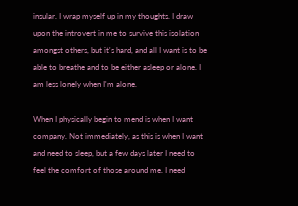insular. I wrap myself up in my thoughts. I draw upon the introvert in me to survive this isolation amongst others, but it's hard, and all I want is to be able to breathe and to be either asleep or alone. I am less lonely when I'm alone.

When I physically begin to mend is when I want company. Not immediately, as this is when I want and need to sleep, but a few days later I need to feel the comfort of those around me. I need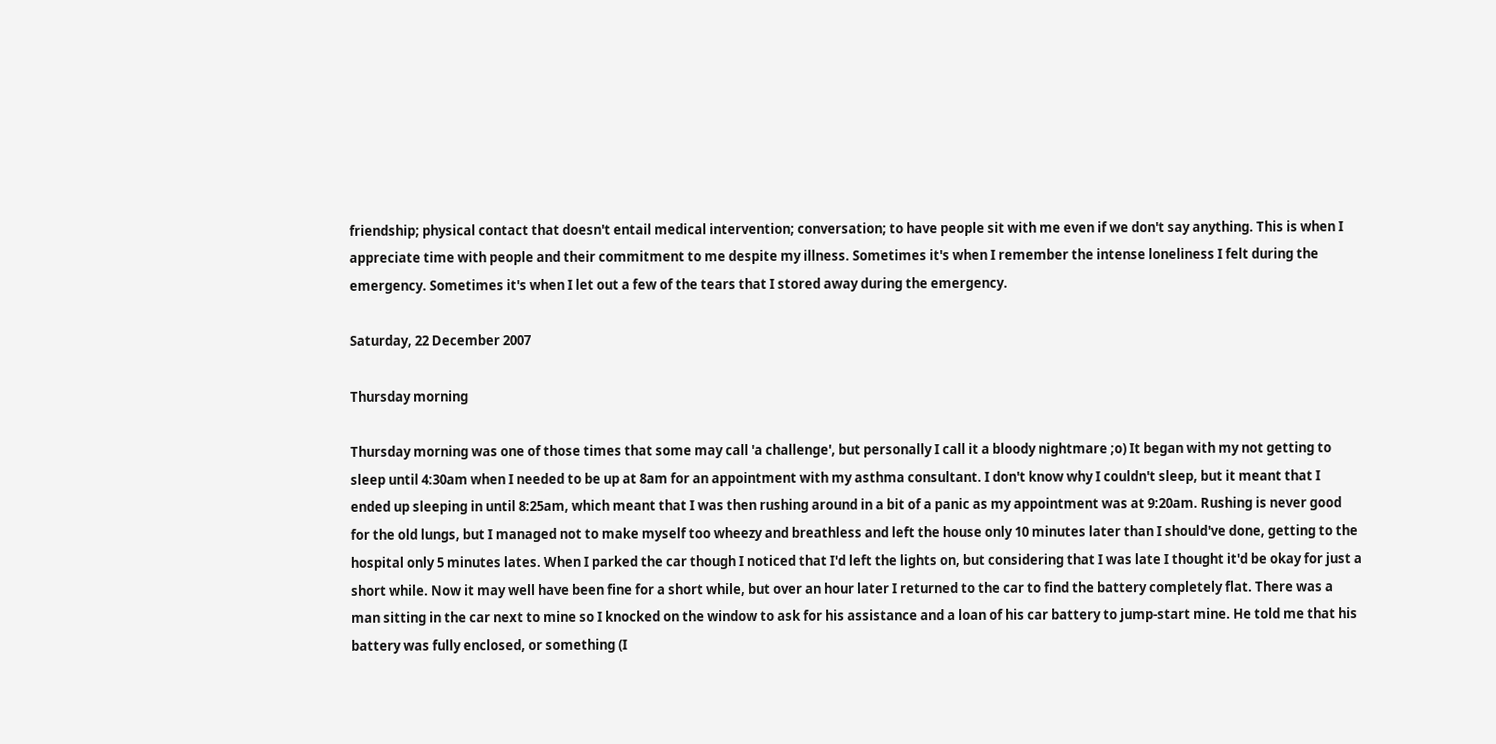friendship; physical contact that doesn't entail medical intervention; conversation; to have people sit with me even if we don't say anything. This is when I appreciate time with people and their commitment to me despite my illness. Sometimes it's when I remember the intense loneliness I felt during the emergency. Sometimes it's when I let out a few of the tears that I stored away during the emergency.

Saturday, 22 December 2007

Thursday morning

Thursday morning was one of those times that some may call 'a challenge', but personally I call it a bloody nightmare ;o) It began with my not getting to sleep until 4:30am when I needed to be up at 8am for an appointment with my asthma consultant. I don't know why I couldn't sleep, but it meant that I ended up sleeping in until 8:25am, which meant that I was then rushing around in a bit of a panic as my appointment was at 9:20am. Rushing is never good for the old lungs, but I managed not to make myself too wheezy and breathless and left the house only 10 minutes later than I should've done, getting to the hospital only 5 minutes lates. When I parked the car though I noticed that I'd left the lights on, but considering that I was late I thought it'd be okay for just a short while. Now it may well have been fine for a short while, but over an hour later I returned to the car to find the battery completely flat. There was a man sitting in the car next to mine so I knocked on the window to ask for his assistance and a loan of his car battery to jump-start mine. He told me that his battery was fully enclosed, or something (I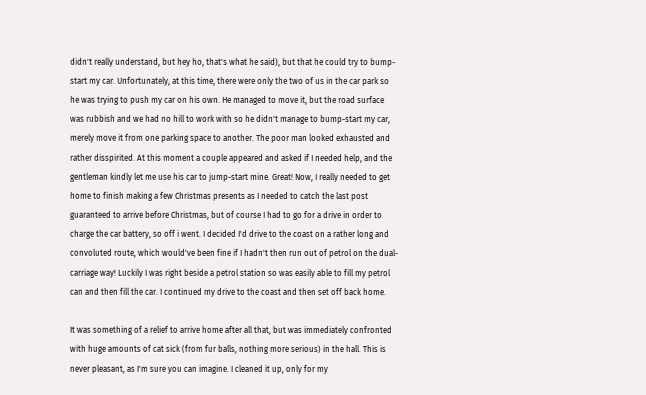didn't really understand, but hey ho, that's what he said), but that he could try to bump-start my car. Unfortunately, at this time, there were only the two of us in the car park so he was trying to push my car on his own. He managed to move it, but the road surface was rubbish and we had no hill to work with so he didn't manage to bump-start my car, merely move it from one parking space to another. The poor man looked exhausted and rather disspirited. At this moment a couple appeared and asked if I needed help, and the gentleman kindly let me use his car to jump-start mine. Great! Now, I really needed to get home to finish making a few Christmas presents as I needed to catch the last post guaranteed to arrive before Christmas, but of course I had to go for a drive in order to charge the car battery, so off i went. I decided I'd drive to the coast on a rather long and convoluted route, which would've been fine if I hadn't then run out of petrol on the dual-carriage way! Luckily I was right beside a petrol station so was easily able to fill my petrol can and then fill the car. I continued my drive to the coast and then set off back home.

It was something of a relief to arrive home after all that, but was immediately confronted with huge amounts of cat sick (from fur balls, nothing more serious) in the hall. This is never pleasant, as I'm sure you can imagine. I cleaned it up, only for my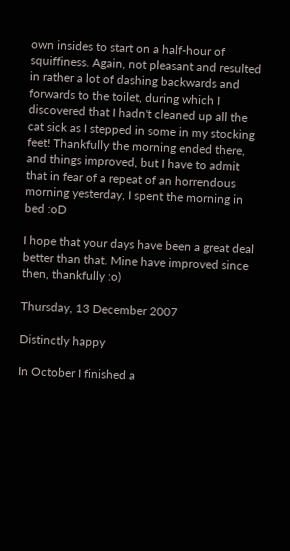own insides to start on a half-hour of squiffiness. Again, not pleasant and resulted in rather a lot of dashing backwards and forwards to the toilet, during which I discovered that I hadn't cleaned up all the cat sick as I stepped in some in my stocking feet! Thankfully the morning ended there, and things improved, but I have to admit that in fear of a repeat of an horrendous morning yesterday, I spent the morning in bed :oD

I hope that your days have been a great deal better than that. Mine have improved since then, thankfully :o)

Thursday, 13 December 2007

Distinctly happy

In October I finished a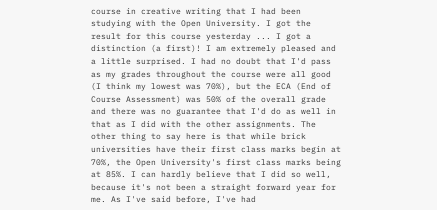course in creative writing that I had been studying with the Open University. I got the result for this course yesterday ... I got a distinction (a first)! I am extremely pleased and a little surprised. I had no doubt that I'd pass as my grades throughout the course were all good (I think my lowest was 70%), but the ECA (End of Course Assessment) was 50% of the overall grade and there was no guarantee that I'd do as well in that as I did with the other assignments. The other thing to say here is that while brick universities have their first class marks begin at 70%, the Open University's first class marks being at 85%. I can hardly believe that I did so well, because it's not been a straight forward year for me. As I've said before, I've had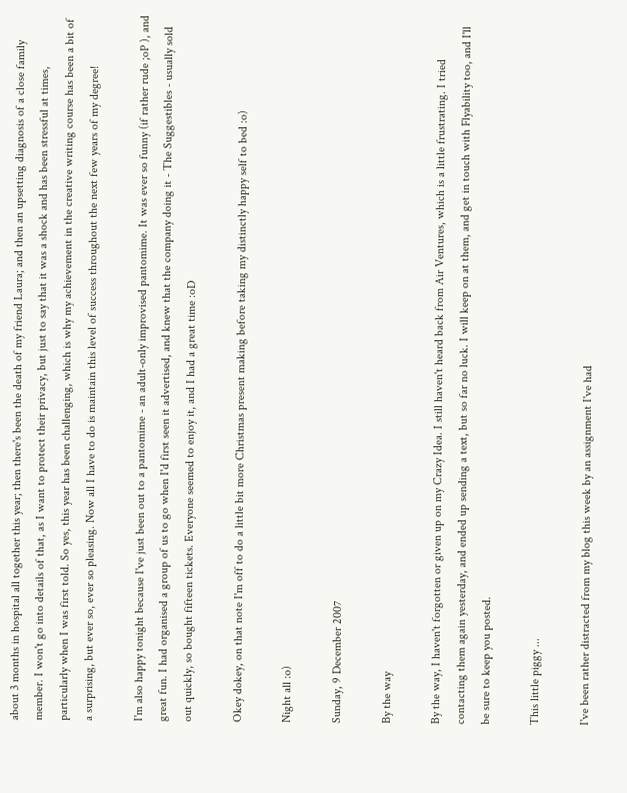about 3 months in hospital all together this year; then there's been the death of my friend Laura; and then an upsetting diagnosis of a close family member. I won't go into details of that, as I want to protect their privacy, but just to say that it was a shock and has been stressful at times, particularly when I was first told. So yes, this year has been challenging, which is why my achievement in the creative writing course has been a bit of a surprising, but ever so, ever so pleasing. Now all I have to do is maintain this level of success throughout the next few years of my degree!

I'm also happy tonight because I've just been out to a pantomime - an adult-only improvised pantomime. It was ever so funny (if rather rude ;oP ), and great fun. I had organised a group of us to go when I'd first seen it advertised, and knew that the company doing it - The Suggestibles - usually sold out quickly, so bought fifteen tickets. Everyone seemed to enjoy it, and I had a great time :oD

Okey dokey, on that note I'm off to do a little bit more Christmas present making before taking my distinctly happy self to bed :o)

Night all :o)

Sunday, 9 December 2007

By the way

By the way, I haven't forgotten or given up on my Crazy Idea. I still haven't heard back from Air Ventures, which is a little frustrating. I tried contacting them again yesterday, and ended up sending a text, but so far no luck. I will keep on at them, and get in touch with Flyability too, and I'll be sure to keep you posted.

This little piggy ...

I've been rather distracted from my blog this week by an assignment I've had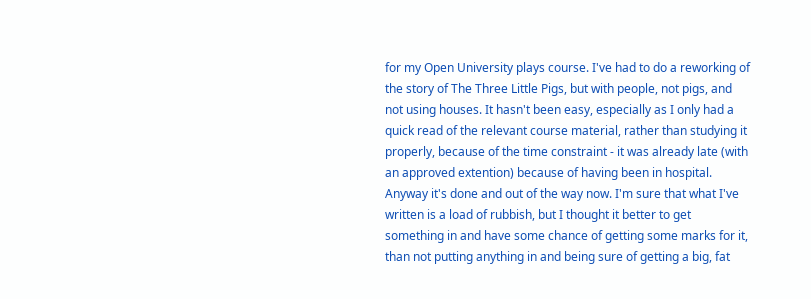for my Open University plays course. I've had to do a reworking of the story of The Three Little Pigs, but with people, not pigs, and not using houses. It hasn't been easy, especially as I only had a quick read of the relevant course material, rather than studying it properly, because of the time constraint - it was already late (with an approved extention) because of having been in hospital. Anyway it's done and out of the way now. I'm sure that what I've written is a load of rubbish, but I thought it better to get something in and have some chance of getting some marks for it, than not putting anything in and being sure of getting a big, fat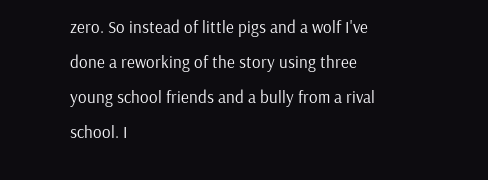zero. So instead of little pigs and a wolf I've done a reworking of the story using three young school friends and a bully from a rival school. I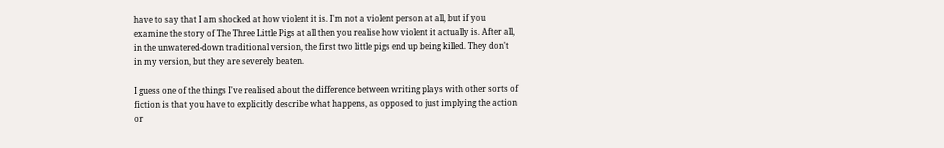have to say that I am shocked at how violent it is. I'm not a violent person at all, but if you examine the story of The Three Little Pigs at all then you realise how violent it actually is. After all, in the unwatered-down traditional version, the first two little pigs end up being killed. They don't in my version, but they are severely beaten.

I guess one of the things I've realised about the difference between writing plays with other sorts of fiction is that you have to explicitly describe what happens, as opposed to just implying the action or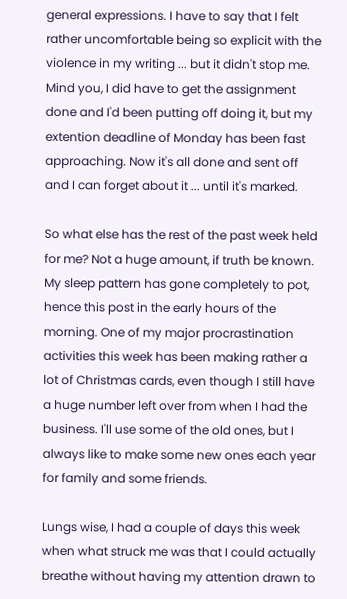general expressions. I have to say that I felt rather uncomfortable being so explicit with the violence in my writing ... but it didn't stop me. Mind you, I did have to get the assignment done and I'd been putting off doing it, but my extention deadline of Monday has been fast approaching. Now it's all done and sent off and I can forget about it ... until it's marked.

So what else has the rest of the past week held for me? Not a huge amount, if truth be known. My sleep pattern has gone completely to pot, hence this post in the early hours of the morning. One of my major procrastination activities this week has been making rather a lot of Christmas cards, even though I still have a huge number left over from when I had the business. I'll use some of the old ones, but I always like to make some new ones each year for family and some friends.

Lungs wise, I had a couple of days this week when what struck me was that I could actually breathe without having my attention drawn to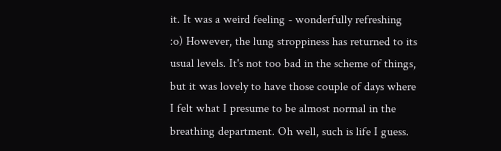it. It was a weird feeling - wonderfully refreshing :o) However, the lung stroppiness has returned to its usual levels. It's not too bad in the scheme of things, but it was lovely to have those couple of days where I felt what I presume to be almost normal in the breathing department. Oh well, such is life I guess.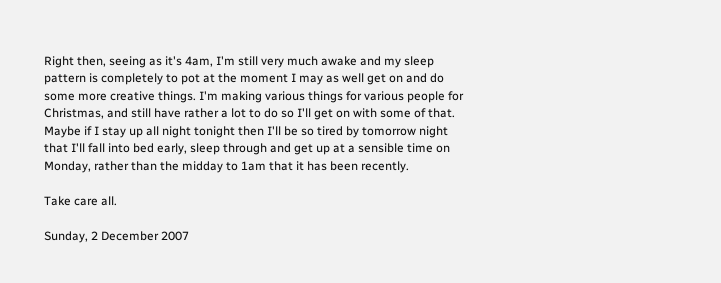Right then, seeing as it's 4am, I'm still very much awake and my sleep pattern is completely to pot at the moment I may as well get on and do some more creative things. I'm making various things for various people for Christmas, and still have rather a lot to do so I'll get on with some of that. Maybe if I stay up all night tonight then I'll be so tired by tomorrow night that I'll fall into bed early, sleep through and get up at a sensible time on Monday, rather than the midday to 1am that it has been recently.

Take care all.

Sunday, 2 December 2007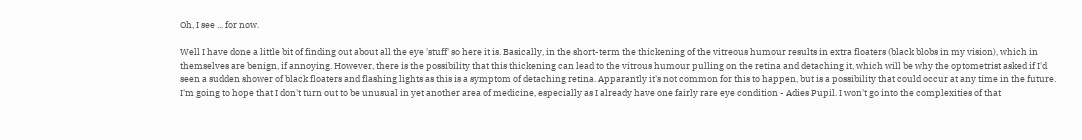Oh, I see ... for now.

Well I have done a little bit of finding out about all the eye 'stuff' so here it is. Basically, in the short-term the thickening of the vitreous humour results in extra floaters (black blobs in my vision), which in themselves are benign, if annoying. However, there is the possibility that this thickening can lead to the vitrous humour pulling on the retina and detaching it, which will be why the optometrist asked if I'd seen a sudden shower of black floaters and flashing lights as this is a symptom of detaching retina. Apparantly it's not common for this to happen, but is a possibility that could occur at any time in the future. I'm going to hope that I don't turn out to be unusual in yet another area of medicine, especially as I already have one fairly rare eye condition - Adies Pupil. I won't go into the complexities of that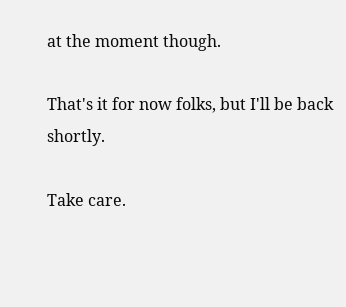at the moment though.

That's it for now folks, but I'll be back shortly.

Take care.